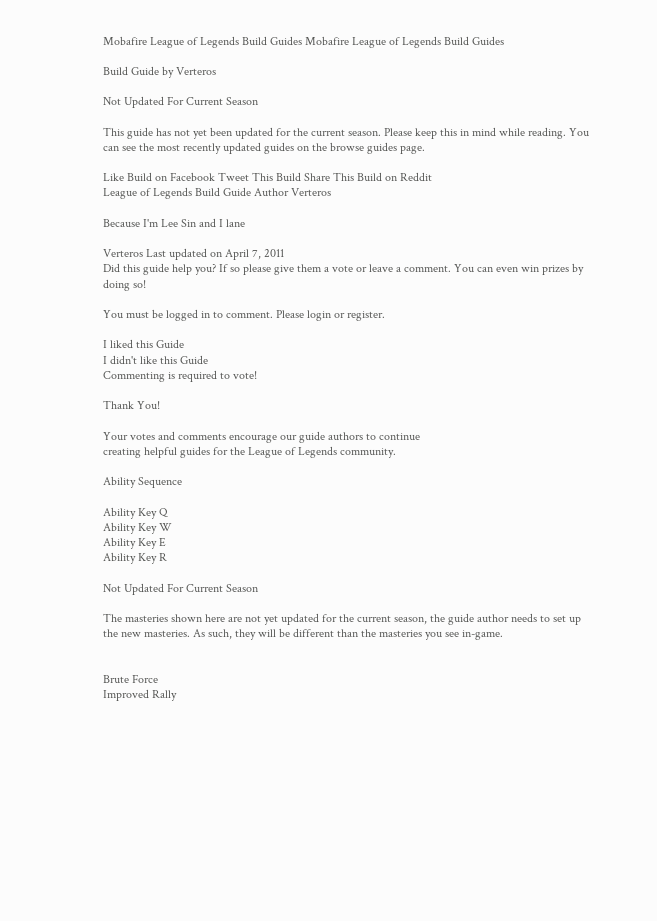Mobafire League of Legends Build Guides Mobafire League of Legends Build Guides

Build Guide by Verteros

Not Updated For Current Season

This guide has not yet been updated for the current season. Please keep this in mind while reading. You can see the most recently updated guides on the browse guides page.

Like Build on Facebook Tweet This Build Share This Build on Reddit
League of Legends Build Guide Author Verteros

Because I'm Lee Sin and I lane

Verteros Last updated on April 7, 2011
Did this guide help you? If so please give them a vote or leave a comment. You can even win prizes by doing so!

You must be logged in to comment. Please login or register.

I liked this Guide
I didn't like this Guide
Commenting is required to vote!

Thank You!

Your votes and comments encourage our guide authors to continue
creating helpful guides for the League of Legends community.

Ability Sequence

Ability Key Q
Ability Key W
Ability Key E
Ability Key R

Not Updated For Current Season

The masteries shown here are not yet updated for the current season, the guide author needs to set up the new masteries. As such, they will be different than the masteries you see in-game.


Brute Force
Improved Rally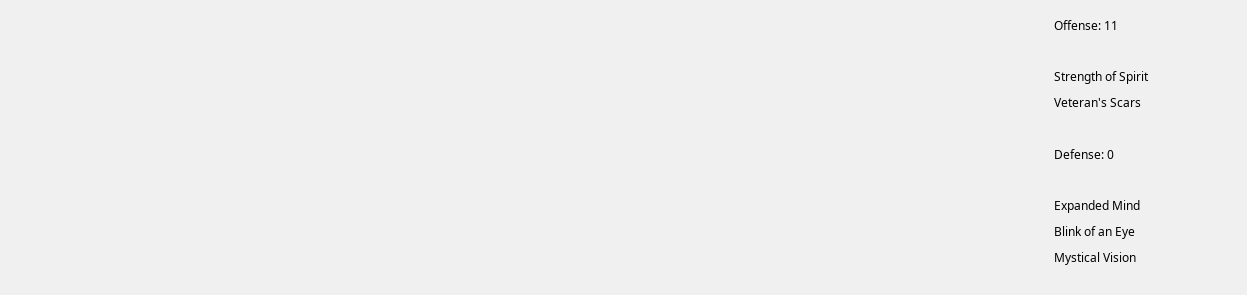Offense: 11

Strength of Spirit
Veteran's Scars

Defense: 0

Expanded Mind
Blink of an Eye
Mystical Vision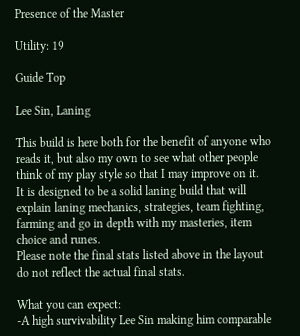Presence of the Master

Utility: 19

Guide Top

Lee Sin, Laning

This build is here both for the benefit of anyone who reads it, but also my own to see what other people think of my play style so that I may improve on it.
It is designed to be a solid laning build that will explain laning mechanics, strategies, team fighting, farming and go in depth with my masteries, item choice and runes.
Please note the final stats listed above in the layout do not reflect the actual final stats.

What you can expect:
-A high survivability Lee Sin making him comparable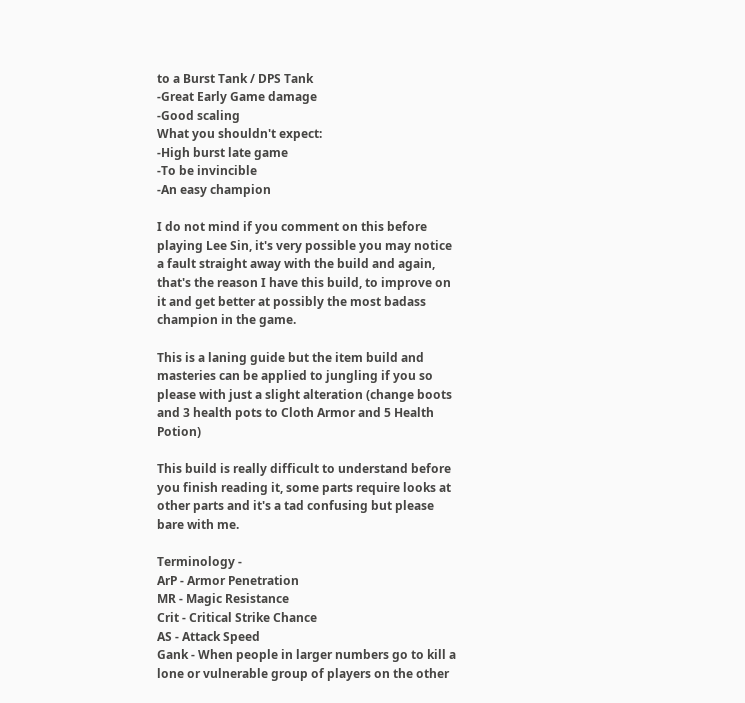to a Burst Tank / DPS Tank
-Great Early Game damage
-Good scaling
What you shouldn't expect:
-High burst late game
-To be invincible
-An easy champion

I do not mind if you comment on this before playing Lee Sin, it's very possible you may notice a fault straight away with the build and again, that's the reason I have this build, to improve on it and get better at possibly the most badass champion in the game.

This is a laning guide but the item build and masteries can be applied to jungling if you so please with just a slight alteration (change boots and 3 health pots to Cloth Armor and 5 Health Potion)

This build is really difficult to understand before you finish reading it, some parts require looks at other parts and it's a tad confusing but please bare with me.

Terminology -
ArP - Armor Penetration
MR - Magic Resistance
Crit - Critical Strike Chance
AS - Attack Speed
Gank - When people in larger numbers go to kill a lone or vulnerable group of players on the other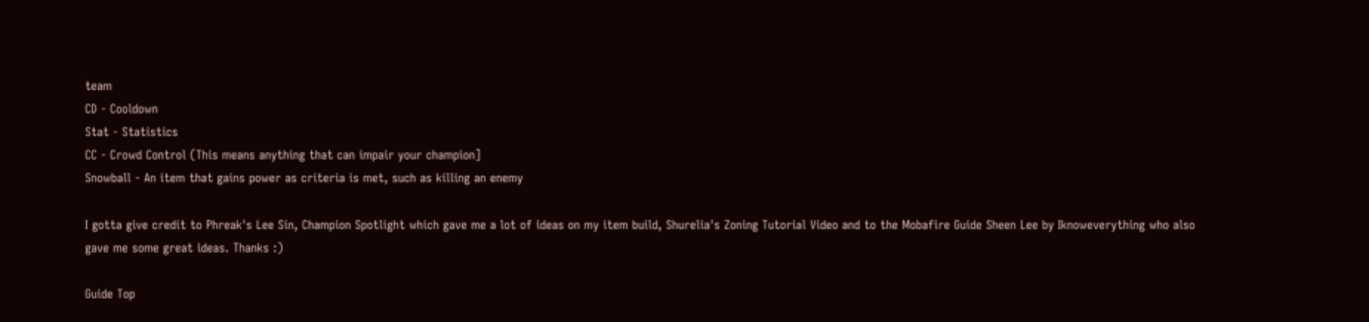team
CD - Cooldown
Stat - Statistics
CC - Crowd Control (This means anything that can impair your champion]
Snowball - An item that gains power as criteria is met, such as killing an enemy

I gotta give credit to Phreak's Lee Sin, Champion Spotlight which gave me a lot of ideas on my item build, Shurelia's Zoning Tutorial Video and to the Mobafire Guide Sheen Lee by Iknoweverything who also gave me some great ideas. Thanks :)

Guide Top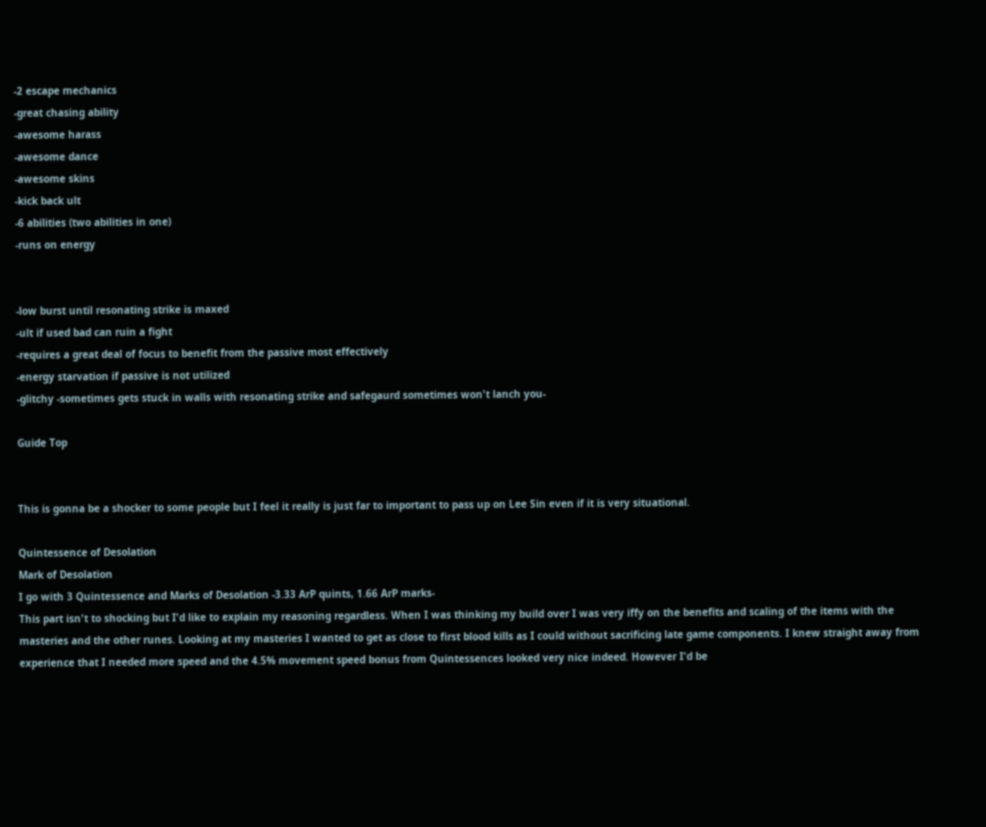-2 escape mechanics
-great chasing ability
-awesome harass
-awesome dance
-awesome skins
-kick back ult
-6 abilities (two abilities in one)
-runs on energy


-low burst until resonating strike is maxed
-ult if used bad can ruin a fight
-requires a great deal of focus to benefit from the passive most effectively
-energy starvation if passive is not utilized
-glitchy -sometimes gets stuck in walls with resonating strike and safegaurd sometimes won't lanch you-

Guide Top


This is gonna be a shocker to some people but I feel it really is just far to important to pass up on Lee Sin even if it is very situational.

Quintessence of Desolation
Mark of Desolation
I go with 3 Quintessence and Marks of Desolation -3.33 ArP quints, 1.66 ArP marks-
This part isn't to shocking but I'd like to explain my reasoning regardless. When I was thinking my build over I was very iffy on the benefits and scaling of the items with the masteries and the other runes. Looking at my masteries I wanted to get as close to first blood kills as I could without sacrificing late game components. I knew straight away from experience that I needed more speed and the 4.5% movement speed bonus from Quintessences looked very nice indeed. However I'd be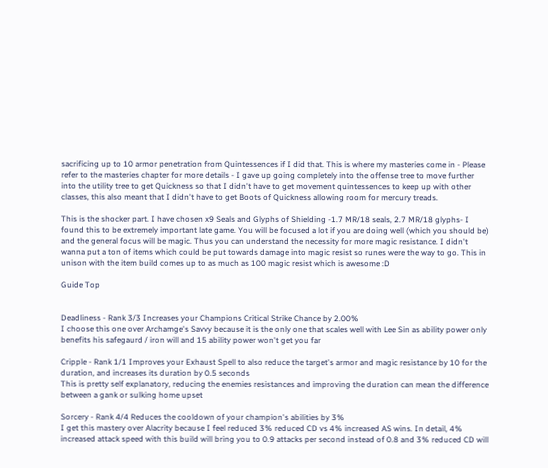sacrificing up to 10 armor penetration from Quintessences if I did that. This is where my masteries come in - Please refer to the masteries chapter for more details - I gave up going completely into the offense tree to move further into the utility tree to get Quickness so that I didn't have to get movement quintessences to keep up with other classes, this also meant that I didn't have to get Boots of Quickness allowing room for mercury treads.

This is the shocker part. I have chosen x9 Seals and Glyphs of Shielding -1.7 MR/18 seals, 2.7 MR/18 glyphs- I found this to be extremely important late game. You will be focused a lot if you are doing well (which you should be) and the general focus will be magic. Thus you can understand the necessity for more magic resistance. I didn't wanna put a ton of items which could be put towards damage into magic resist so runes were the way to go. This in unison with the item build comes up to as much as 100 magic resist which is awesome :D

Guide Top


Deadliness - Rank 3/3 Increases your Champions Critical Strike Chance by 2.00%
I choose this one over Archamge's Savvy because it is the only one that scales well with Lee Sin as ability power only benefits his safegaurd / iron will and 15 ability power won't get you far

Cripple - Rank 1/1 Improves your Exhaust Spell to also reduce the target's armor and magic resistance by 10 for the duration, and increases its duration by 0.5 seconds
This is pretty self explanatory, reducing the enemies resistances and improving the duration can mean the difference between a gank or sulking home upset

Sorcery - Rank 4/4 Reduces the cooldown of your champion's abilities by 3%
I get this mastery over Alacrity because I feel reduced 3% reduced CD vs 4% increased AS wins. In detail, 4% increased attack speed with this build will bring you to 0.9 attacks per second instead of 0.8 and 3% reduced CD will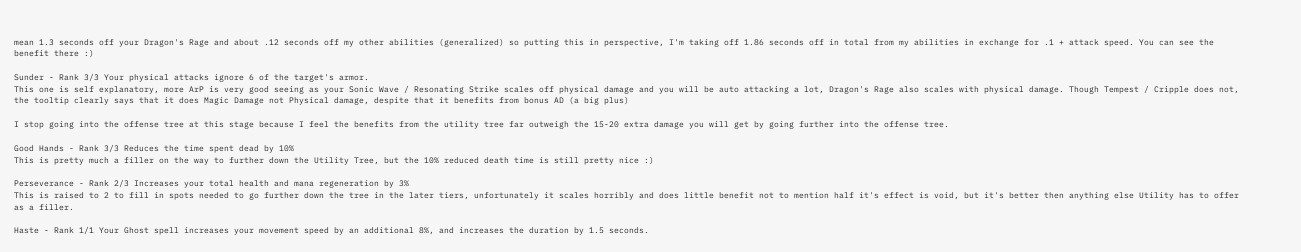mean 1.3 seconds off your Dragon's Rage and about .12 seconds off my other abilities (generalized) so putting this in perspective, I'm taking off 1.86 seconds off in total from my abilities in exchange for .1 + attack speed. You can see the benefit there :)

Sunder - Rank 3/3 Your physical attacks ignore 6 of the target's armor.
This one is self explanatory, more ArP is very good seeing as your Sonic Wave / Resonating Strike scales off physical damage and you will be auto attacking a lot, Dragon's Rage also scales with physical damage. Though Tempest / Cripple does not, the tooltip clearly says that it does Magic Damage not Physical damage, despite that it benefits from bonus AD (a big plus)

I stop going into the offense tree at this stage because I feel the benefits from the utility tree far outweigh the 15-20 extra damage you will get by going further into the offense tree.

Good Hands - Rank 3/3 Reduces the time spent dead by 10%
This is pretty much a filler on the way to further down the Utility Tree, but the 10% reduced death time is still pretty nice :)

Perseverance - Rank 2/3 Increases your total health and mana regeneration by 3%
This is raised to 2 to fill in spots needed to go further down the tree in the later tiers, unfortunately it scales horribly and does little benefit not to mention half it's effect is void, but it's better then anything else Utility has to offer as a filler.

Haste - Rank 1/1 Your Ghost spell increases your movement speed by an additional 8%, and increases the duration by 1.5 seconds.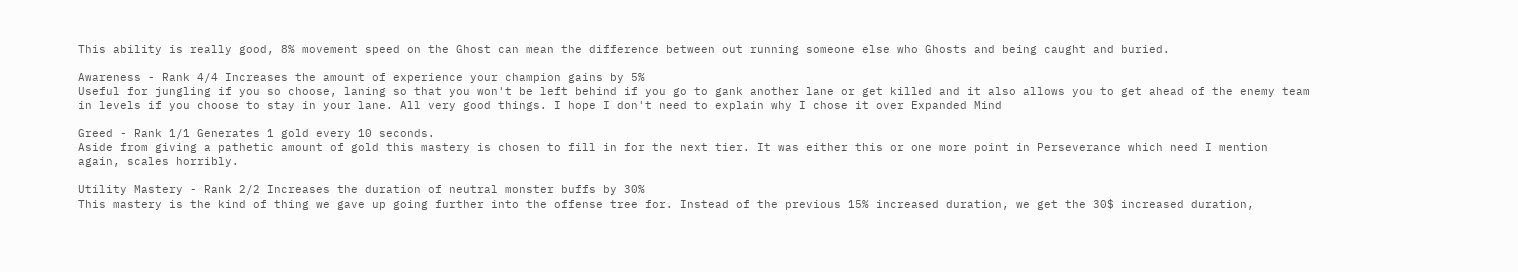This ability is really good, 8% movement speed on the Ghost can mean the difference between out running someone else who Ghosts and being caught and buried.

Awareness - Rank 4/4 Increases the amount of experience your champion gains by 5%
Useful for jungling if you so choose, laning so that you won't be left behind if you go to gank another lane or get killed and it also allows you to get ahead of the enemy team in levels if you choose to stay in your lane. All very good things. I hope I don't need to explain why I chose it over Expanded Mind

Greed - Rank 1/1 Generates 1 gold every 10 seconds.
Aside from giving a pathetic amount of gold this mastery is chosen to fill in for the next tier. It was either this or one more point in Perseverance which need I mention again, scales horribly.

Utility Mastery - Rank 2/2 Increases the duration of neutral monster buffs by 30%
This mastery is the kind of thing we gave up going further into the offense tree for. Instead of the previous 15% increased duration, we get the 30$ increased duration,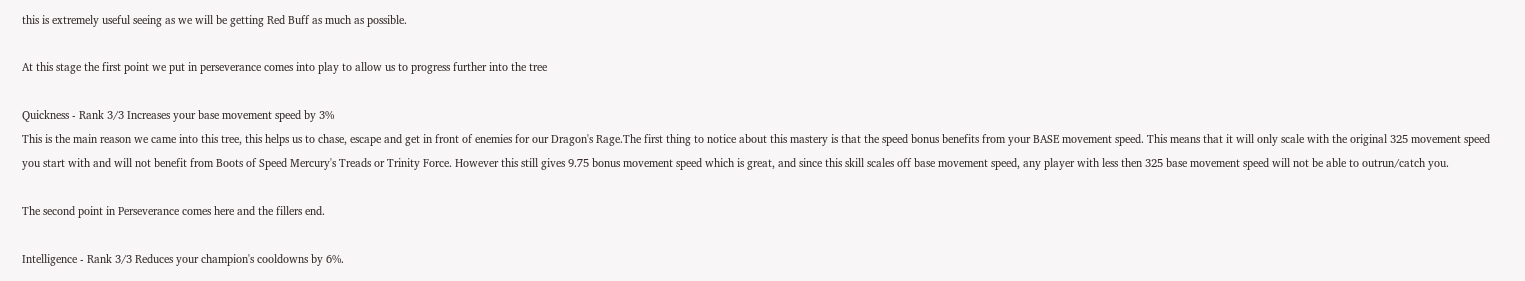this is extremely useful seeing as we will be getting Red Buff as much as possible.

At this stage the first point we put in perseverance comes into play to allow us to progress further into the tree

Quickness - Rank 3/3 Increases your base movement speed by 3%
This is the main reason we came into this tree, this helps us to chase, escape and get in front of enemies for our Dragon's Rage.The first thing to notice about this mastery is that the speed bonus benefits from your BASE movement speed. This means that it will only scale with the original 325 movement speed you start with and will not benefit from Boots of Speed Mercury's Treads or Trinity Force. However this still gives 9.75 bonus movement speed which is great, and since this skill scales off base movement speed, any player with less then 325 base movement speed will not be able to outrun/catch you.

The second point in Perseverance comes here and the fillers end.

Intelligence - Rank 3/3 Reduces your champion's cooldowns by 6%.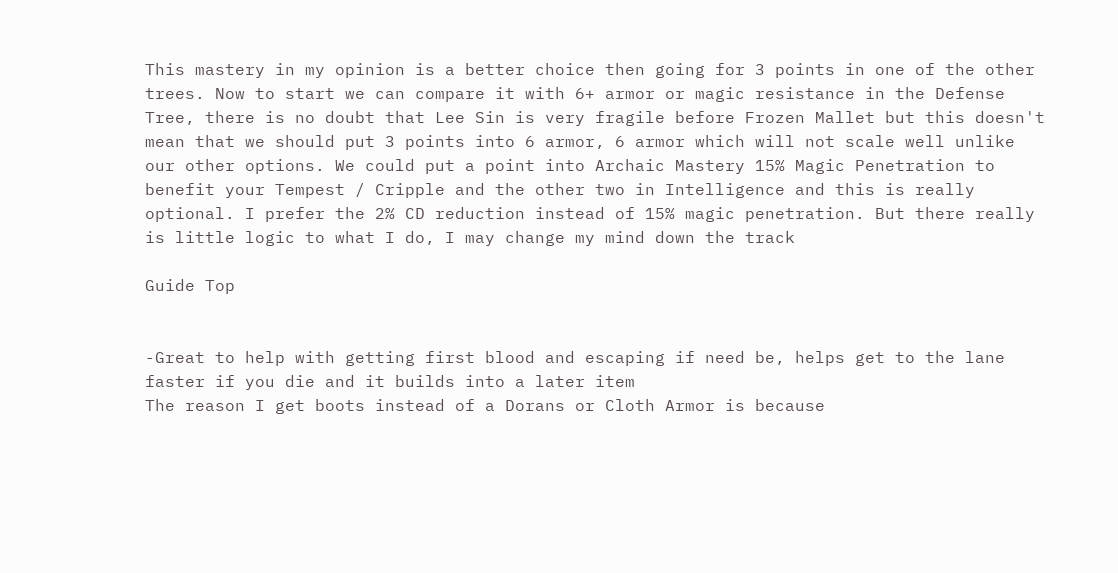This mastery in my opinion is a better choice then going for 3 points in one of the other trees. Now to start we can compare it with 6+ armor or magic resistance in the Defense Tree, there is no doubt that Lee Sin is very fragile before Frozen Mallet but this doesn't mean that we should put 3 points into 6 armor, 6 armor which will not scale well unlike our other options. We could put a point into Archaic Mastery 15% Magic Penetration to benefit your Tempest / Cripple and the other two in Intelligence and this is really optional. I prefer the 2% CD reduction instead of 15% magic penetration. But there really is little logic to what I do, I may change my mind down the track

Guide Top


-Great to help with getting first blood and escaping if need be, helps get to the lane faster if you die and it builds into a later item
The reason I get boots instead of a Dorans or Cloth Armor is because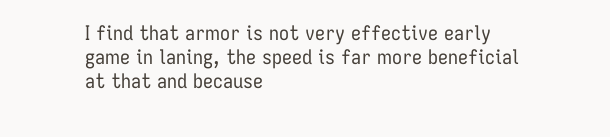I find that armor is not very effective early game in laning, the speed is far more beneficial at that and because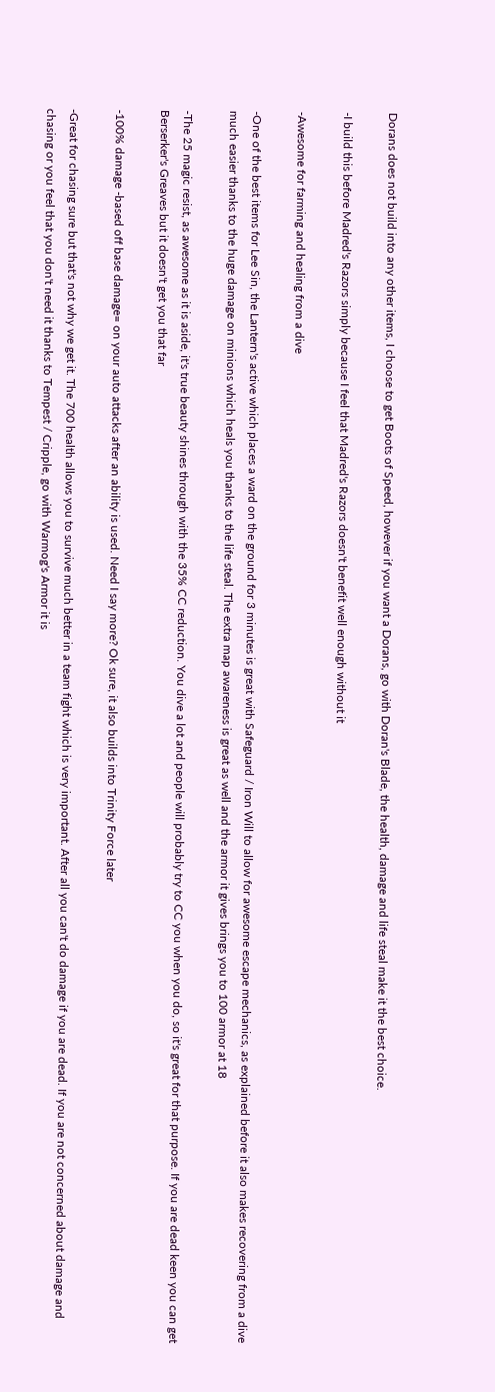Dorans does not build into any other items, I choose to get Boots of Speed, however if you want a Dorans, go with Doran's Blade, the health, damage and life steal make it the best choice.

-I build this before Madred's Razors simply because I feel that Madred's Razors doesn't benefit well enough without it

-Awesome for farming and healing from a dive

-One of the best items for Lee Sin, the Lantern's active which places a ward on the ground for 3 minutes is great with Safeguard / Iron Will to allow for awesome escape mechanics, as explained before it also makes recovering from a dive much easier thanks to the huge damage on minions which heals you thanks to the life steal. The extra map awareness is great as well and the armor it gives brings you to 100 armor at 18

-The 25 magic resist, as awesome as it is aside, it's true beauty shines through with the 35% CC reduction. You dive a lot and people will probably try to CC you when you do, so it's great for that purpose. If you are dead keen you can get Berserker's Greaves but it doesn't get you that far

-100% damage -based off base damage= on your auto attacks after an ability is used. Need I say more? Ok sure, it also builds into Trinity Force later

-Great for chasing sure but that's not why we get it. The 700 health allows you to survive much better in a team fight which is very important. After all you can't do damage if you are dead. If you are not concerned about damage and chasing or you feel that you don't need it thanks to Tempest / Cripple, go with Warmog's Armor it is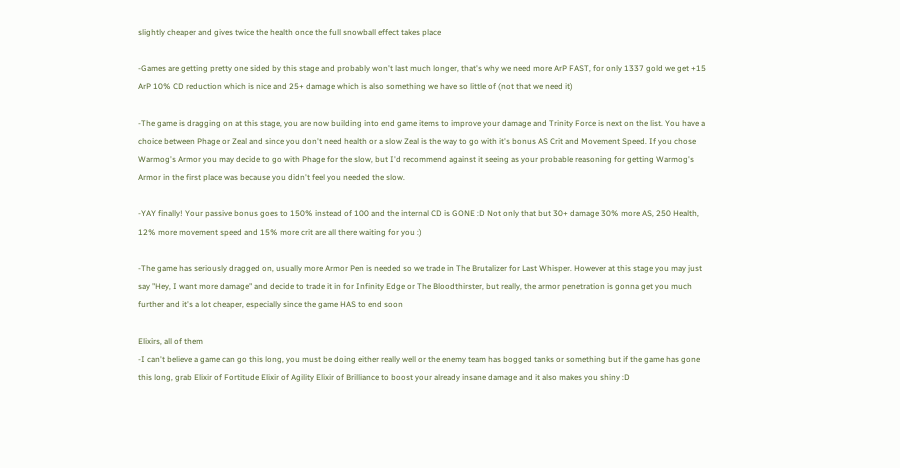slightly cheaper and gives twice the health once the full snowball effect takes place

-Games are getting pretty one sided by this stage and probably won't last much longer, that's why we need more ArP FAST, for only 1337 gold we get +15 ArP 10% CD reduction which is nice and 25+ damage which is also something we have so little of (not that we need it)

-The game is dragging on at this stage, you are now building into end game items to improve your damage and Trinity Force is next on the list. You have a choice between Phage or Zeal and since you don't need health or a slow Zeal is the way to go with it's bonus AS Crit and Movement Speed. If you chose Warmog's Armor you may decide to go with Phage for the slow, but I'd recommend against it seeing as your probable reasoning for getting Warmog's Armor in the first place was because you didn't feel you needed the slow.

-YAY finally! Your passive bonus goes to 150% instead of 100 and the internal CD is GONE :D Not only that but 30+ damage 30% more AS, 250 Health, 12% more movement speed and 15% more crit are all there waiting for you :)

-The game has seriously dragged on, usually more Armor Pen is needed so we trade in The Brutalizer for Last Whisper. However at this stage you may just say "Hey, I want more damage" and decide to trade it in for Infinity Edge or The Bloodthirster, but really, the armor penetration is gonna get you much further and it's a lot cheaper, especially since the game HAS to end soon

Elixirs, all of them
-I can't believe a game can go this long, you must be doing either really well or the enemy team has bogged tanks or something but if the game has gone this long, grab Elixir of Fortitude Elixir of Agility Elixir of Brilliance to boost your already insane damage and it also makes you shiny :D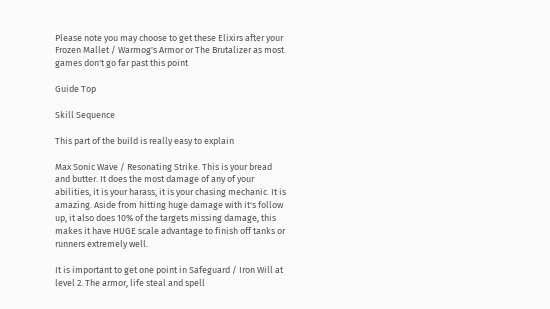Please note you may choose to get these Elixirs after your Frozen Mallet / Warmog's Armor or The Brutalizer as most games don't go far past this point

Guide Top

Skill Sequence

This part of the build is really easy to explain

Max Sonic Wave / Resonating Strike. This is your bread and butter. It does the most damage of any of your abilities, it is your harass, it is your chasing mechanic. It is amazing. Aside from hitting huge damage with it's follow up, it also does 10% of the targets missing damage, this makes it have HUGE scale advantage to finish off tanks or runners extremely well.

It is important to get one point in Safeguard / Iron Will at level 2. The armor, life steal and spell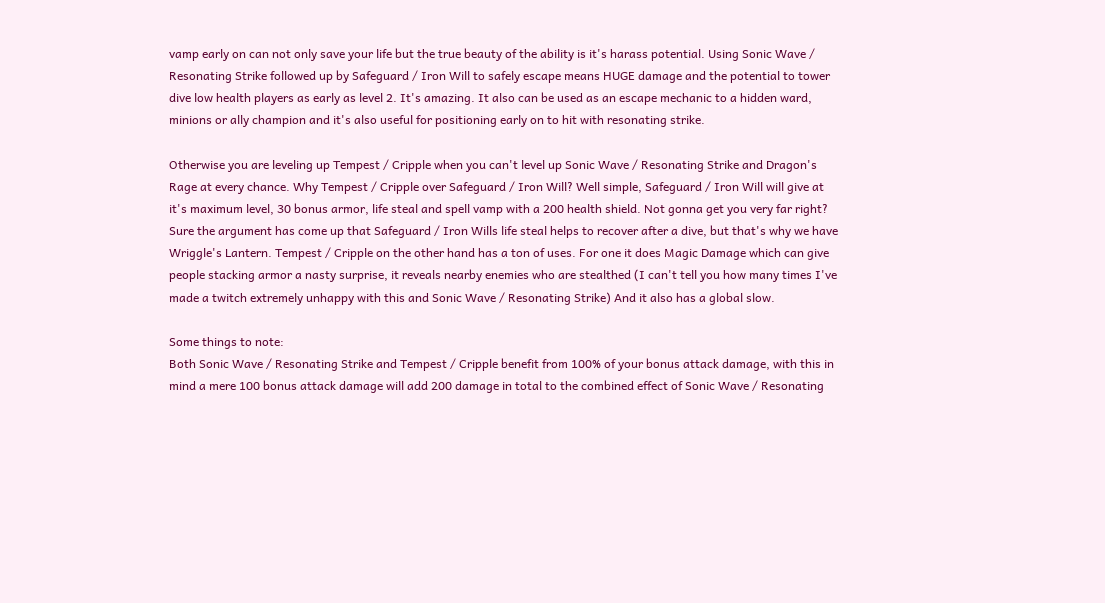vamp early on can not only save your life but the true beauty of the ability is it's harass potential. Using Sonic Wave / Resonating Strike followed up by Safeguard / Iron Will to safely escape means HUGE damage and the potential to tower dive low health players as early as level 2. It's amazing. It also can be used as an escape mechanic to a hidden ward, minions or ally champion and it's also useful for positioning early on to hit with resonating strike.

Otherwise you are leveling up Tempest / Cripple when you can't level up Sonic Wave / Resonating Strike and Dragon's Rage at every chance. Why Tempest / Cripple over Safeguard / Iron Will? Well simple, Safeguard / Iron Will will give at it's maximum level, 30 bonus armor, life steal and spell vamp with a 200 health shield. Not gonna get you very far right? Sure the argument has come up that Safeguard / Iron Wills life steal helps to recover after a dive, but that's why we have Wriggle's Lantern. Tempest / Cripple on the other hand has a ton of uses. For one it does Magic Damage which can give people stacking armor a nasty surprise, it reveals nearby enemies who are stealthed (I can't tell you how many times I've made a twitch extremely unhappy with this and Sonic Wave / Resonating Strike) And it also has a global slow.

Some things to note:
Both Sonic Wave / Resonating Strike and Tempest / Cripple benefit from 100% of your bonus attack damage, with this in mind a mere 100 bonus attack damage will add 200 damage in total to the combined effect of Sonic Wave / Resonating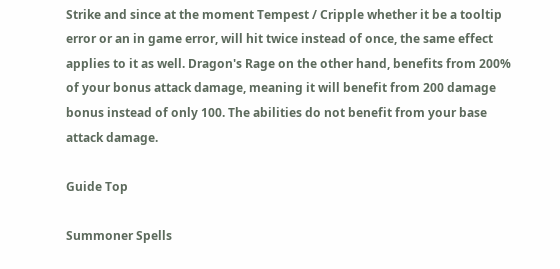Strike and since at the moment Tempest / Cripple whether it be a tooltip error or an in game error, will hit twice instead of once, the same effect applies to it as well. Dragon's Rage on the other hand, benefits from 200% of your bonus attack damage, meaning it will benefit from 200 damage bonus instead of only 100. The abilities do not benefit from your base attack damage.

Guide Top

Summoner Spells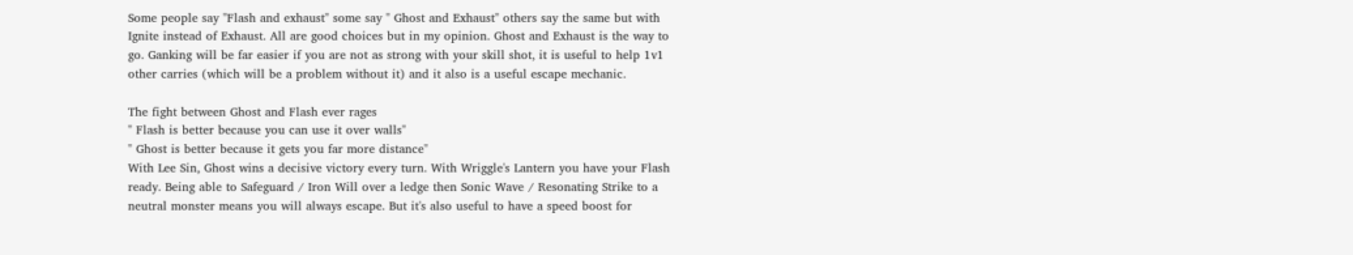Some people say "Flash and exhaust" some say " Ghost and Exhaust" others say the same but with Ignite instead of Exhaust. All are good choices but in my opinion. Ghost and Exhaust is the way to go. Ganking will be far easier if you are not as strong with your skill shot, it is useful to help 1v1 other carries (which will be a problem without it) and it also is a useful escape mechanic.

The fight between Ghost and Flash ever rages
" Flash is better because you can use it over walls"
" Ghost is better because it gets you far more distance"
With Lee Sin, Ghost wins a decisive victory every turn. With Wriggle's Lantern you have your Flash ready. Being able to Safeguard / Iron Will over a ledge then Sonic Wave / Resonating Strike to a neutral monster means you will always escape. But it's also useful to have a speed boost for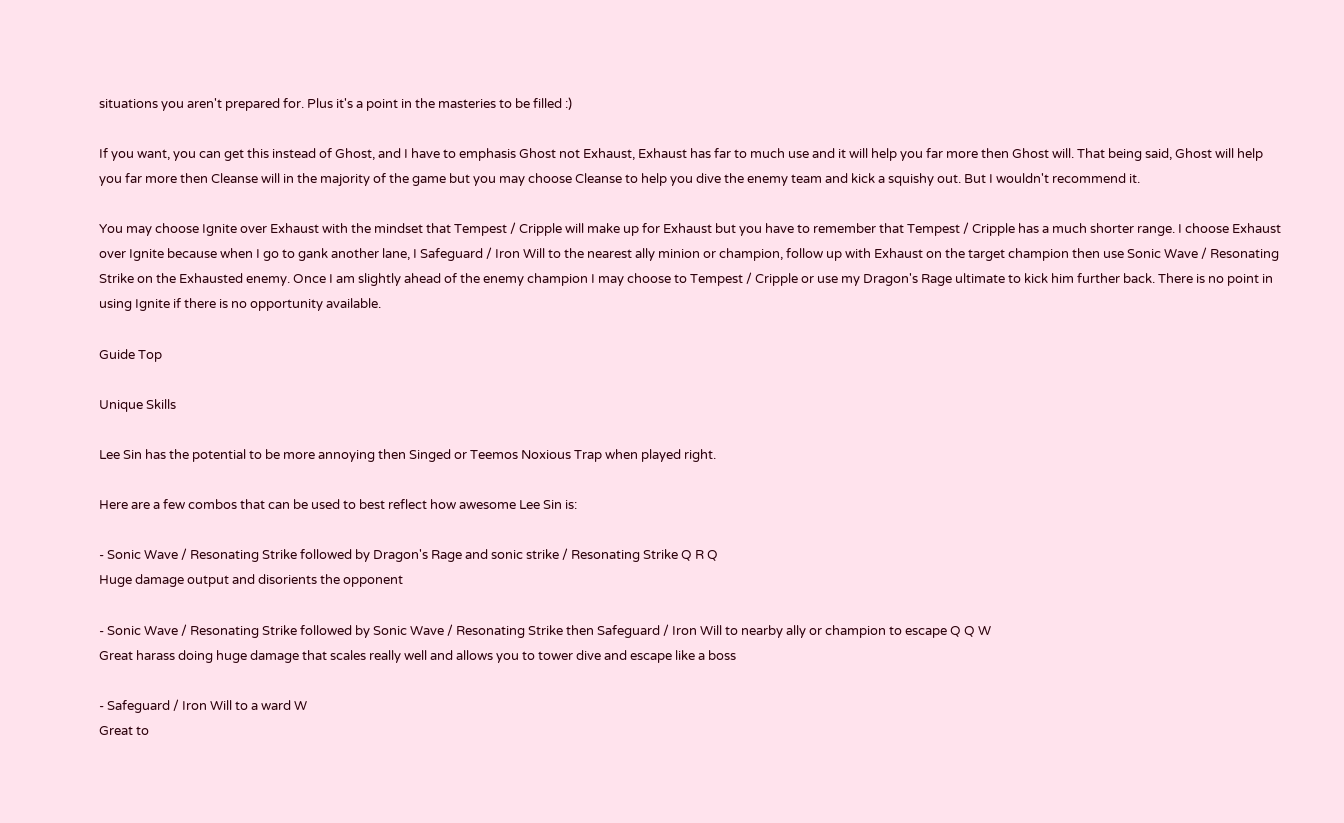situations you aren't prepared for. Plus it's a point in the masteries to be filled :)

If you want, you can get this instead of Ghost, and I have to emphasis Ghost not Exhaust, Exhaust has far to much use and it will help you far more then Ghost will. That being said, Ghost will help you far more then Cleanse will in the majority of the game but you may choose Cleanse to help you dive the enemy team and kick a squishy out. But I wouldn't recommend it.

You may choose Ignite over Exhaust with the mindset that Tempest / Cripple will make up for Exhaust but you have to remember that Tempest / Cripple has a much shorter range. I choose Exhaust over Ignite because when I go to gank another lane, I Safeguard / Iron Will to the nearest ally minion or champion, follow up with Exhaust on the target champion then use Sonic Wave / Resonating Strike on the Exhausted enemy. Once I am slightly ahead of the enemy champion I may choose to Tempest / Cripple or use my Dragon's Rage ultimate to kick him further back. There is no point in using Ignite if there is no opportunity available.

Guide Top

Unique Skills

Lee Sin has the potential to be more annoying then Singed or Teemos Noxious Trap when played right.

Here are a few combos that can be used to best reflect how awesome Lee Sin is:

- Sonic Wave / Resonating Strike followed by Dragon's Rage and sonic strike / Resonating Strike Q R Q
Huge damage output and disorients the opponent

- Sonic Wave / Resonating Strike followed by Sonic Wave / Resonating Strike then Safeguard / Iron Will to nearby ally or champion to escape Q Q W
Great harass doing huge damage that scales really well and allows you to tower dive and escape like a boss

- Safeguard / Iron Will to a ward W
Great to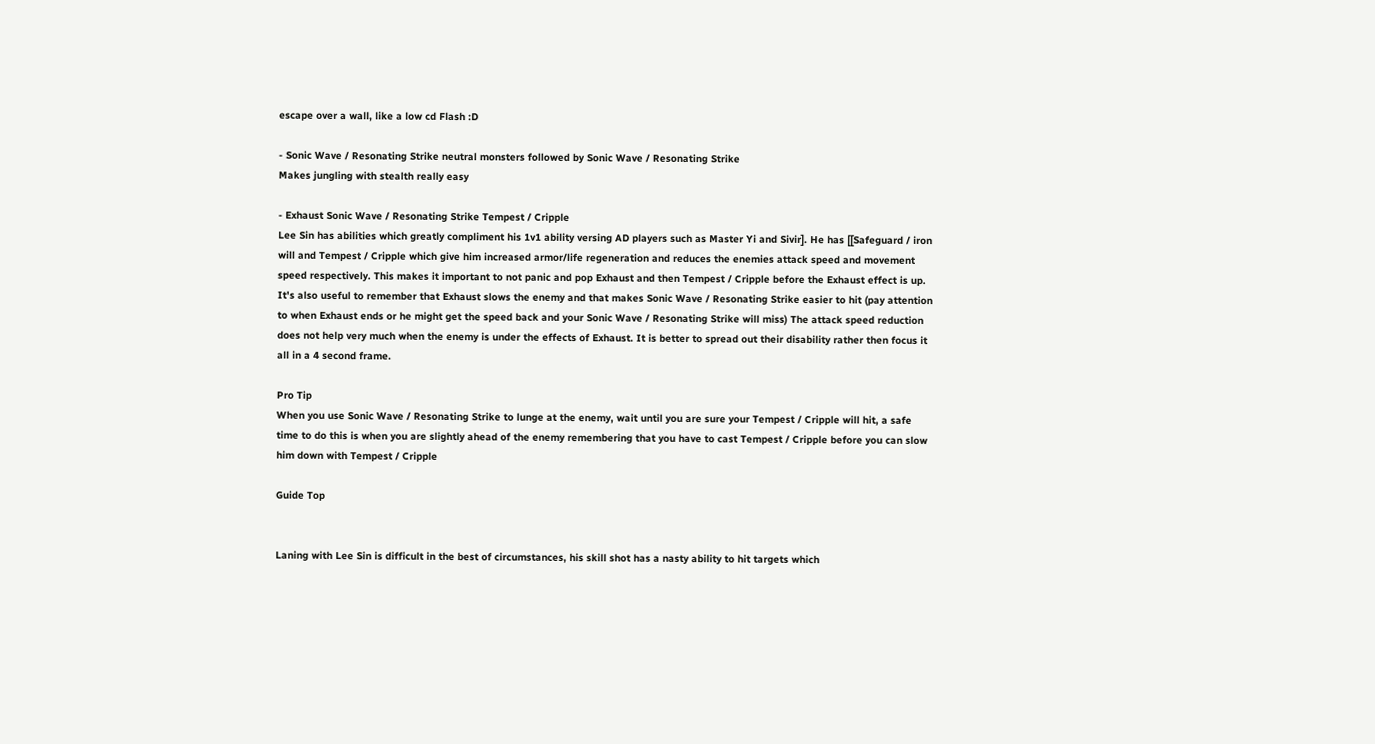escape over a wall, like a low cd Flash :D

- Sonic Wave / Resonating Strike neutral monsters followed by Sonic Wave / Resonating Strike
Makes jungling with stealth really easy

- Exhaust Sonic Wave / Resonating Strike Tempest / Cripple
Lee Sin has abilities which greatly compliment his 1v1 ability versing AD players such as Master Yi and Sivir]. He has [[Safeguard / iron will and Tempest / Cripple which give him increased armor/life regeneration and reduces the enemies attack speed and movement speed respectively. This makes it important to not panic and pop Exhaust and then Tempest / Cripple before the Exhaust effect is up. It's also useful to remember that Exhaust slows the enemy and that makes Sonic Wave / Resonating Strike easier to hit (pay attention to when Exhaust ends or he might get the speed back and your Sonic Wave / Resonating Strike will miss) The attack speed reduction does not help very much when the enemy is under the effects of Exhaust. It is better to spread out their disability rather then focus it all in a 4 second frame.

Pro Tip
When you use Sonic Wave / Resonating Strike to lunge at the enemy, wait until you are sure your Tempest / Cripple will hit, a safe time to do this is when you are slightly ahead of the enemy remembering that you have to cast Tempest / Cripple before you can slow him down with Tempest / Cripple

Guide Top


Laning with Lee Sin is difficult in the best of circumstances, his skill shot has a nasty ability to hit targets which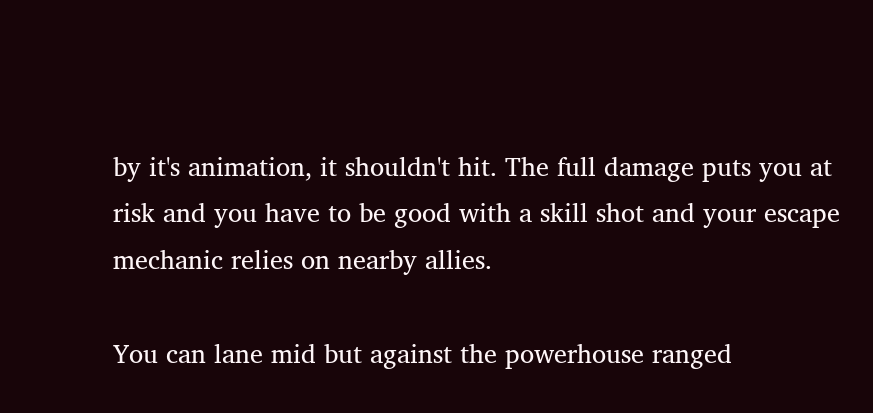by it's animation, it shouldn't hit. The full damage puts you at risk and you have to be good with a skill shot and your escape mechanic relies on nearby allies.

You can lane mid but against the powerhouse ranged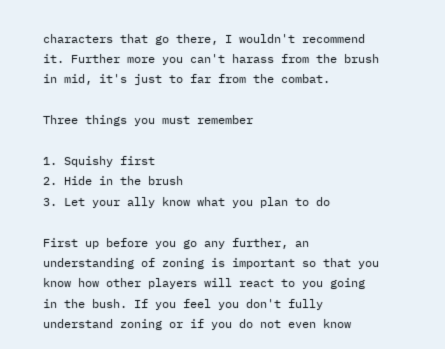characters that go there, I wouldn't recommend it. Further more you can't harass from the brush in mid, it's just to far from the combat.

Three things you must remember

1. Squishy first
2. Hide in the brush
3. Let your ally know what you plan to do

First up before you go any further, an understanding of zoning is important so that you know how other players will react to you going in the bush. If you feel you don't fully understand zoning or if you do not even know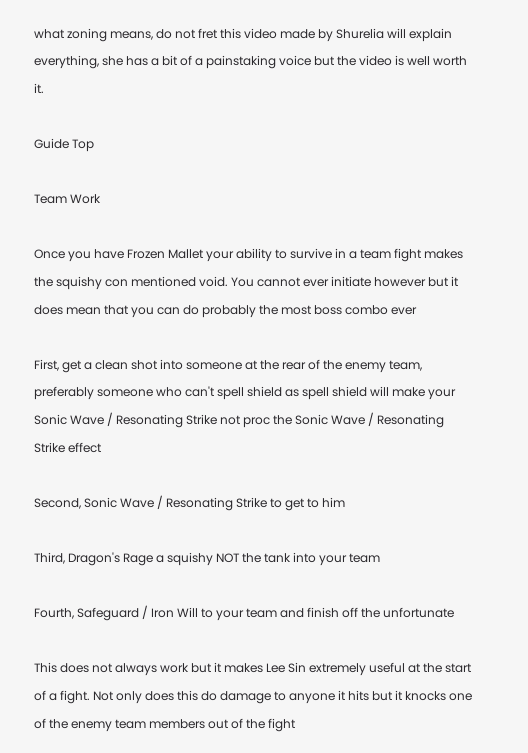what zoning means, do not fret this video made by Shurelia will explain everything, she has a bit of a painstaking voice but the video is well worth it.

Guide Top

Team Work

Once you have Frozen Mallet your ability to survive in a team fight makes the squishy con mentioned void. You cannot ever initiate however but it does mean that you can do probably the most boss combo ever

First, get a clean shot into someone at the rear of the enemy team, preferably someone who can't spell shield as spell shield will make your Sonic Wave / Resonating Strike not proc the Sonic Wave / Resonating Strike effect

Second, Sonic Wave / Resonating Strike to get to him

Third, Dragon's Rage a squishy NOT the tank into your team

Fourth, Safeguard / Iron Will to your team and finish off the unfortunate

This does not always work but it makes Lee Sin extremely useful at the start of a fight. Not only does this do damage to anyone it hits but it knocks one of the enemy team members out of the fight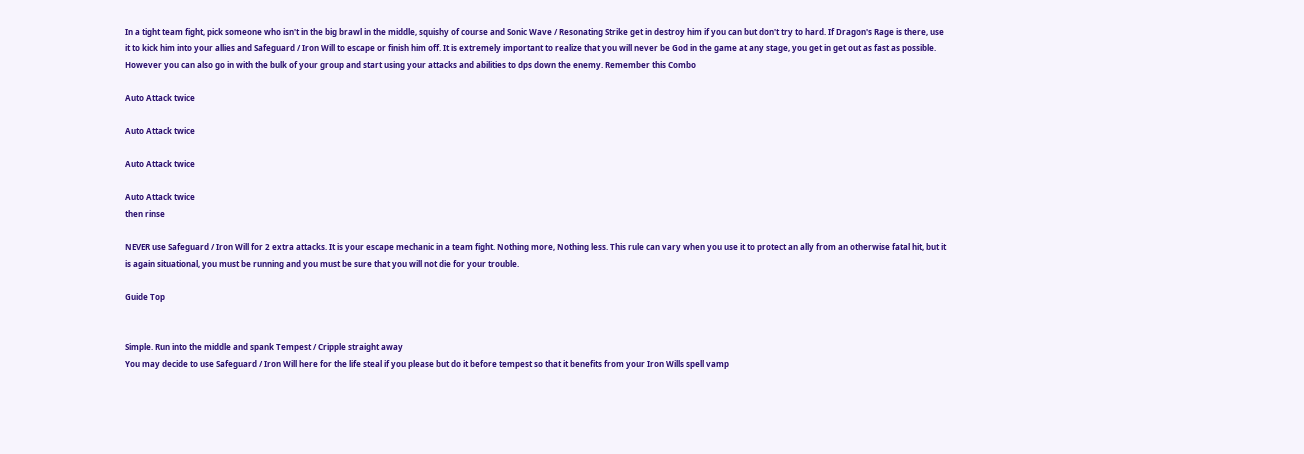In a tight team fight, pick someone who isn't in the big brawl in the middle, squishy of course and Sonic Wave / Resonating Strike get in destroy him if you can but don't try to hard. If Dragon's Rage is there, use it to kick him into your allies and Safeguard / Iron Will to escape or finish him off. It is extremely important to realize that you will never be God in the game at any stage, you get in get out as fast as possible. However you can also go in with the bulk of your group and start using your attacks and abilities to dps down the enemy. Remember this Combo

Auto Attack twice

Auto Attack twice

Auto Attack twice

Auto Attack twice
then rinse

NEVER use Safeguard / Iron Will for 2 extra attacks. It is your escape mechanic in a team fight. Nothing more, Nothing less. This rule can vary when you use it to protect an ally from an otherwise fatal hit, but it is again situational, you must be running and you must be sure that you will not die for your trouble.

Guide Top


Simple. Run into the middle and spank Tempest / Cripple straight away
You may decide to use Safeguard / Iron Will here for the life steal if you please but do it before tempest so that it benefits from your Iron Wills spell vamp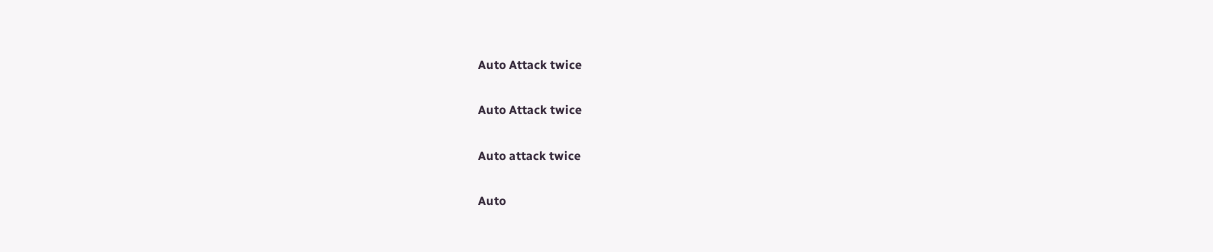Auto Attack twice

Auto Attack twice

Auto attack twice

Auto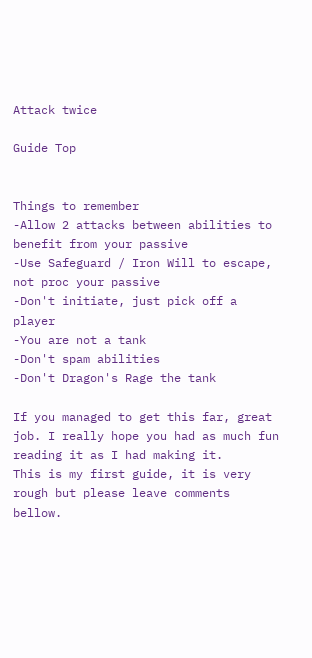Attack twice

Guide Top


Things to remember
-Allow 2 attacks between abilities to benefit from your passive
-Use Safeguard / Iron Will to escape, not proc your passive
-Don't initiate, just pick off a player
-You are not a tank
-Don't spam abilities
-Don't Dragon's Rage the tank

If you managed to get this far, great job. I really hope you had as much fun reading it as I had making it.
This is my first guide, it is very rough but please leave comments bellow.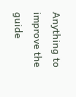Anything to improve the guide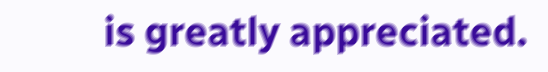is greatly appreciated.